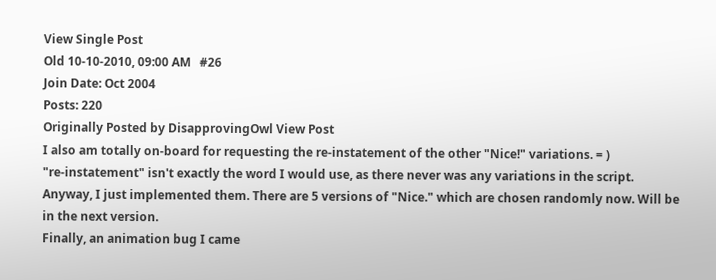View Single Post
Old 10-10-2010, 09:00 AM   #26
Join Date: Oct 2004
Posts: 220
Originally Posted by DisapprovingOwl View Post
I also am totally on-board for requesting the re-instatement of the other "Nice!" variations. = )
"re-instatement" isn't exactly the word I would use, as there never was any variations in the script.
Anyway, I just implemented them. There are 5 versions of "Nice." which are chosen randomly now. Will be in the next version.
Finally, an animation bug I came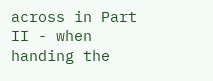across in Part II - when handing the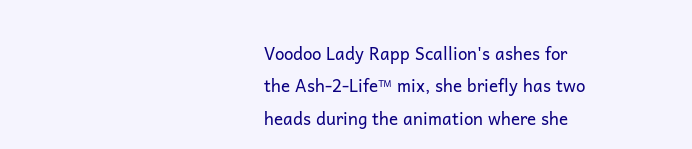Voodoo Lady Rapp Scallion's ashes for the Ash-2-Life™ mix, she briefly has two heads during the animation where she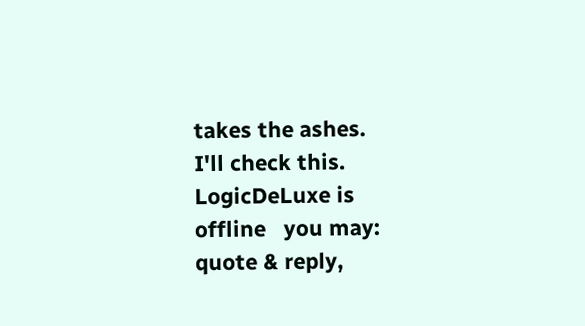takes the ashes.
I'll check this.
LogicDeLuxe is offline   you may: quote & reply,